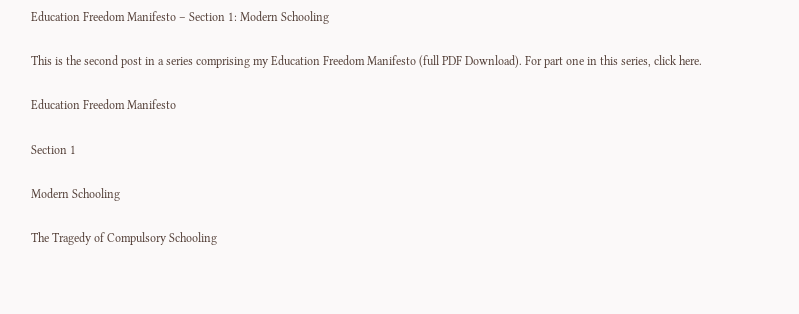Education Freedom Manifesto – Section 1: Modern Schooling

This is the second post in a series comprising my Education Freedom Manifesto (full PDF Download). For part one in this series, click here.

Education Freedom Manifesto

Section 1

Modern Schooling

The Tragedy of Compulsory Schooling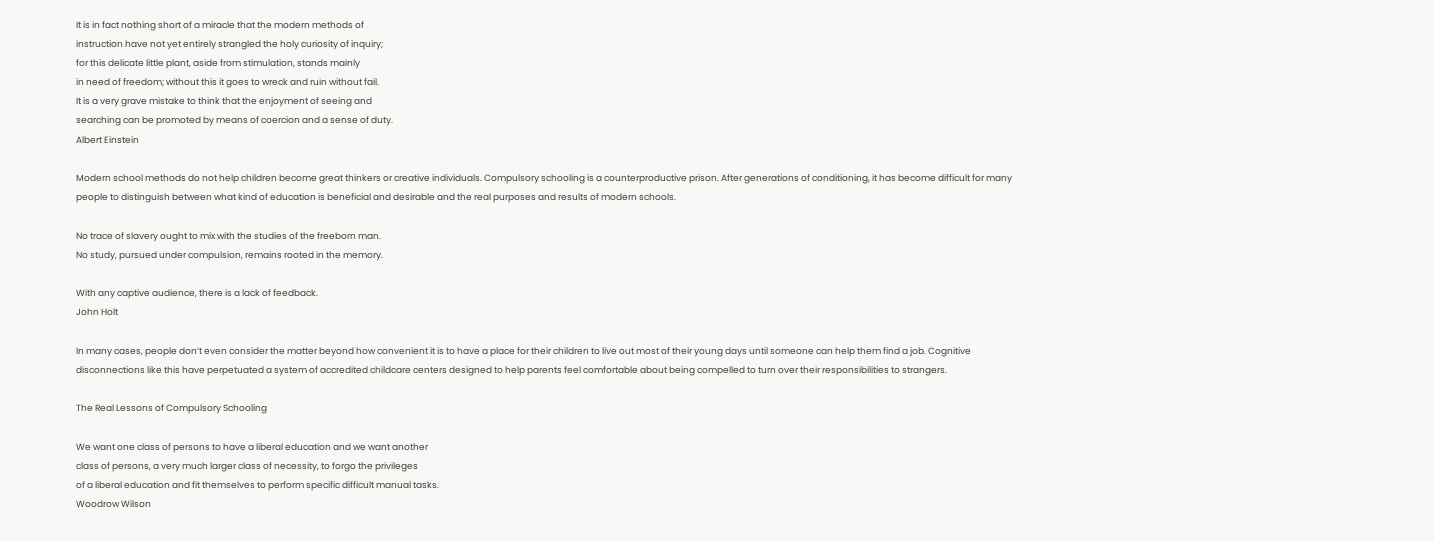It is in fact nothing short of a miracle that the modern methods of
instruction have not yet entirely strangled the holy curiosity of inquiry;
for this delicate little plant, aside from stimulation, stands mainly
in need of freedom; without this it goes to wreck and ruin without fail.
It is a very grave mistake to think that the enjoyment of seeing and
searching can be promoted by means of coercion and a sense of duty.
Albert Einstein

Modern school methods do not help children become great thinkers or creative individuals. Compulsory schooling is a counterproductive prison. After generations of conditioning, it has become difficult for many people to distinguish between what kind of education is beneficial and desirable and the real purposes and results of modern schools.

No trace of slavery ought to mix with the studies of the freeborn man.
No study, pursued under compulsion, remains rooted in the memory.

With any captive audience, there is a lack of feedback.
John Holt

In many cases, people don’t even consider the matter beyond how convenient it is to have a place for their children to live out most of their young days until someone can help them find a job. Cognitive disconnections like this have perpetuated a system of accredited childcare centers designed to help parents feel comfortable about being compelled to turn over their responsibilities to strangers.

The Real Lessons of Compulsory Schooling

We want one class of persons to have a liberal education and we want another
class of persons, a very much larger class of necessity, to forgo the privileges
of a liberal education and fit themselves to perform specific difficult manual tasks.
Woodrow Wilson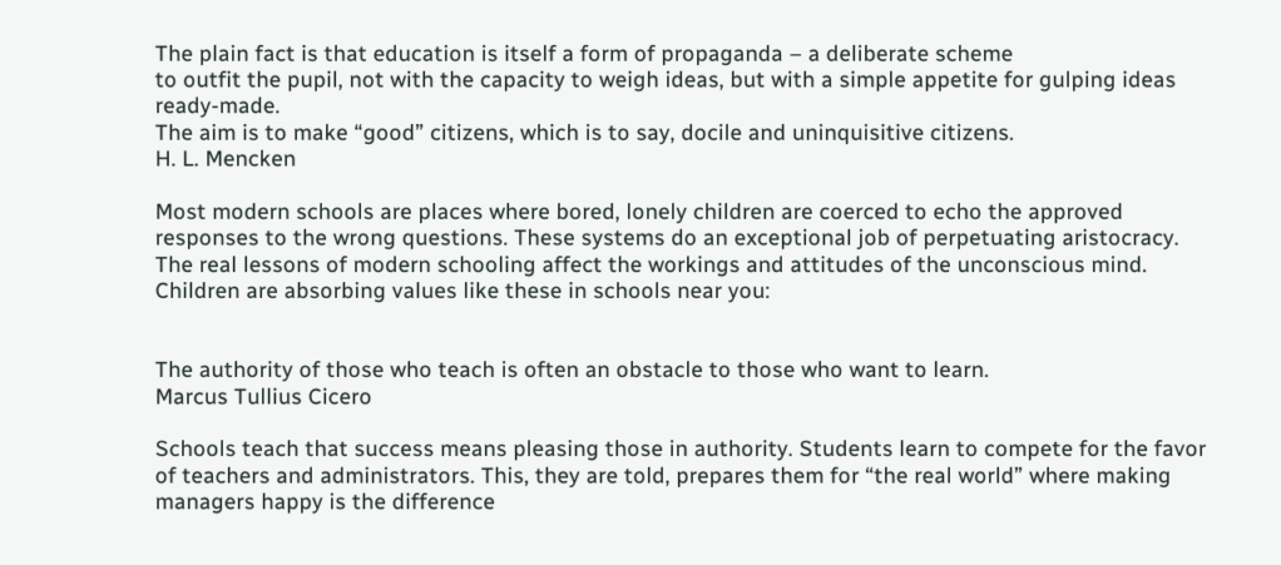The plain fact is that education is itself a form of propaganda – a deliberate scheme
to outfit the pupil, not with the capacity to weigh ideas, but with a simple appetite for gulping ideas ready-made.
The aim is to make “good” citizens, which is to say, docile and uninquisitive citizens.
H. L. Mencken

Most modern schools are places where bored, lonely children are coerced to echo the approved responses to the wrong questions. These systems do an exceptional job of perpetuating aristocracy. The real lessons of modern schooling affect the workings and attitudes of the unconscious mind. Children are absorbing values like these in schools near you:


The authority of those who teach is often an obstacle to those who want to learn.
Marcus Tullius Cicero

Schools teach that success means pleasing those in authority. Students learn to compete for the favor of teachers and administrators. This, they are told, prepares them for “the real world” where making managers happy is the difference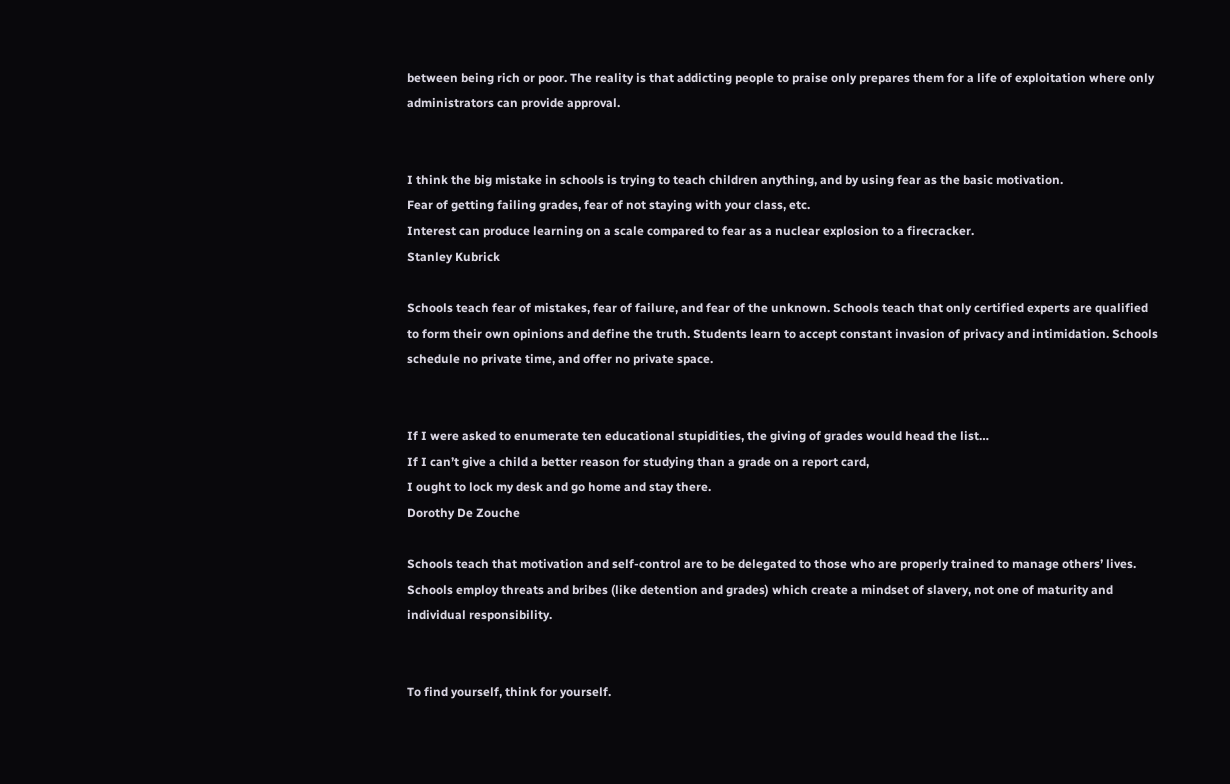between being rich or poor. The reality is that addicting people to praise only prepares them for a life of exploitation where only administrators can provide approval.


I think the big mistake in schools is trying to teach children anything, and by using fear as the basic motivation.
Fear of getting failing grades, fear of not staying with your class, etc.
Interest can produce learning on a scale compared to fear as a nuclear explosion to a firecracker.
Stanley Kubrick

Schools teach fear of mistakes, fear of failure, and fear of the unknown. Schools teach that only certified experts are qualified to form their own opinions and define the truth. Students learn to accept constant invasion of privacy and intimidation. Schools schedule no private time, and offer no private space.


If I were asked to enumerate ten educational stupidities, the giving of grades would head the list…
If I can’t give a child a better reason for studying than a grade on a report card,
I ought to lock my desk and go home and stay there.
Dorothy De Zouche

Schools teach that motivation and self-control are to be delegated to those who are properly trained to manage others’ lives. Schools employ threats and bribes (like detention and grades) which create a mindset of slavery, not one of maturity and individual responsibility.


To find yourself, think for yourself.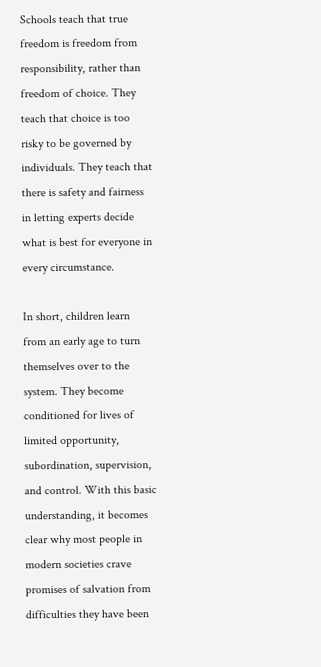Schools teach that true freedom is freedom from responsibility, rather than freedom of choice. They teach that choice is too risky to be governed by individuals. They teach that there is safety and fairness in letting experts decide what is best for everyone in every circumstance.

In short, children learn from an early age to turn themselves over to the system. They become conditioned for lives of limited opportunity, subordination, supervision, and control. With this basic understanding, it becomes clear why most people in modern societies crave promises of salvation from difficulties they have been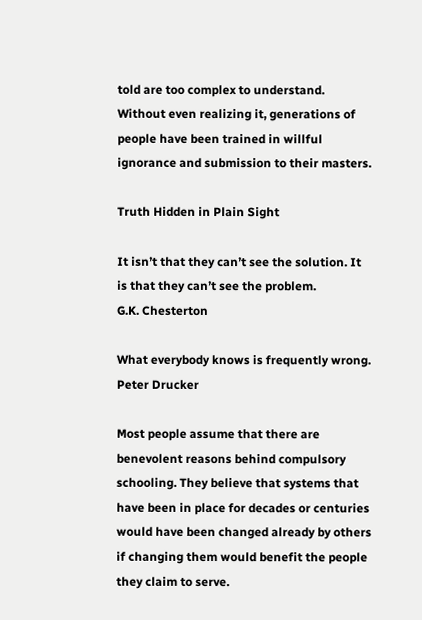told are too complex to understand. Without even realizing it, generations of people have been trained in willful ignorance and submission to their masters.

Truth Hidden in Plain Sight

It isn’t that they can’t see the solution. It is that they can’t see the problem.
G.K. Chesterton

What everybody knows is frequently wrong.
Peter Drucker

Most people assume that there are benevolent reasons behind compulsory schooling. They believe that systems that have been in place for decades or centuries would have been changed already by others if changing them would benefit the people they claim to serve.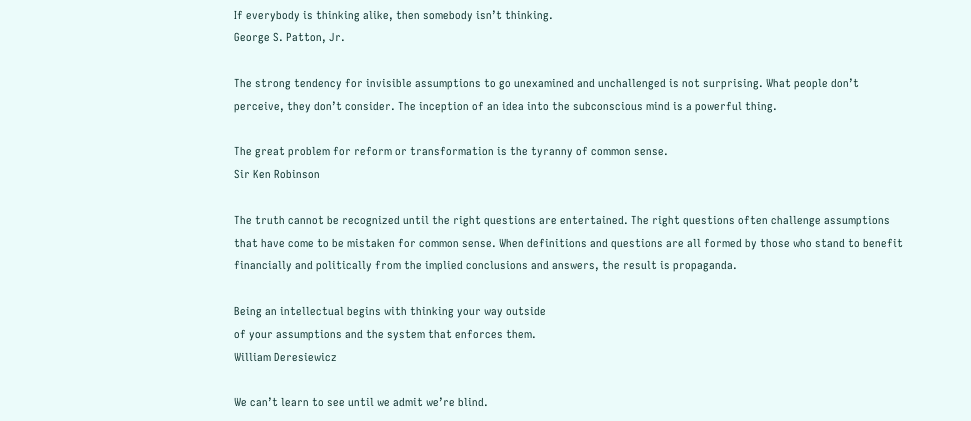If everybody is thinking alike, then somebody isn’t thinking.
George S. Patton, Jr.

The strong tendency for invisible assumptions to go unexamined and unchallenged is not surprising. What people don’t perceive, they don’t consider. The inception of an idea into the subconscious mind is a powerful thing.

The great problem for reform or transformation is the tyranny of common sense.
Sir Ken Robinson

The truth cannot be recognized until the right questions are entertained. The right questions often challenge assumptions that have come to be mistaken for common sense. When definitions and questions are all formed by those who stand to benefit financially and politically from the implied conclusions and answers, the result is propaganda.

Being an intellectual begins with thinking your way outside
of your assumptions and the system that enforces them.
William Deresiewicz

We can’t learn to see until we admit we’re blind.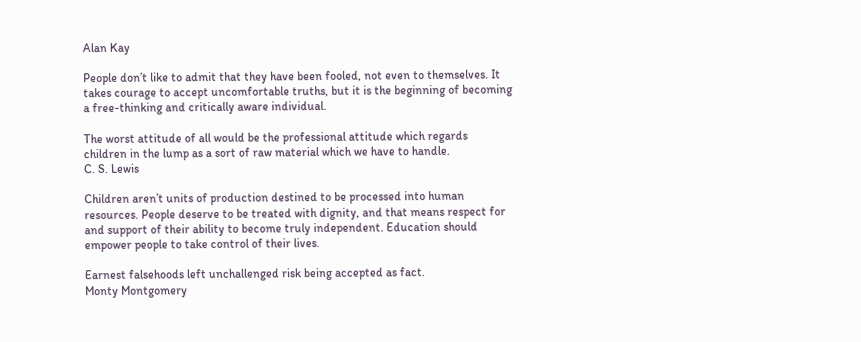Alan Kay

People don’t like to admit that they have been fooled, not even to themselves. It takes courage to accept uncomfortable truths, but it is the beginning of becoming a free-thinking and critically aware individual.

The worst attitude of all would be the professional attitude which regards
children in the lump as a sort of raw material which we have to handle.
C. S. Lewis

Children aren’t units of production destined to be processed into human resources. People deserve to be treated with dignity, and that means respect for and support of their ability to become truly independent. Education should empower people to take control of their lives.

Earnest falsehoods left unchallenged risk being accepted as fact.
Monty Montgomery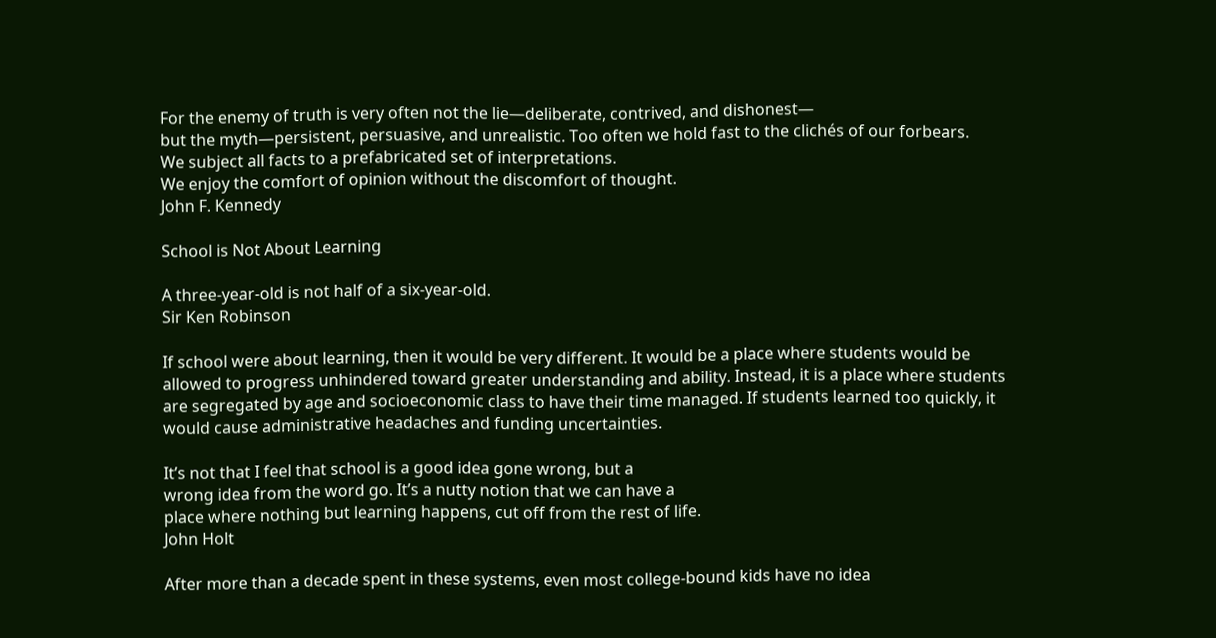For the enemy of truth is very often not the lie—deliberate, contrived, and dishonest—
but the myth—persistent, persuasive, and unrealistic. Too often we hold fast to the clichés of our forbears.
We subject all facts to a prefabricated set of interpretations.
We enjoy the comfort of opinion without the discomfort of thought.
John F. Kennedy

School is Not About Learning

A three-year-old is not half of a six-year-old.
Sir Ken Robinson

If school were about learning, then it would be very different. It would be a place where students would be allowed to progress unhindered toward greater understanding and ability. Instead, it is a place where students are segregated by age and socioeconomic class to have their time managed. If students learned too quickly, it would cause administrative headaches and funding uncertainties.

It’s not that I feel that school is a good idea gone wrong, but a
wrong idea from the word go. It’s a nutty notion that we can have a
place where nothing but learning happens, cut off from the rest of life.
John Holt

After more than a decade spent in these systems, even most college-bound kids have no idea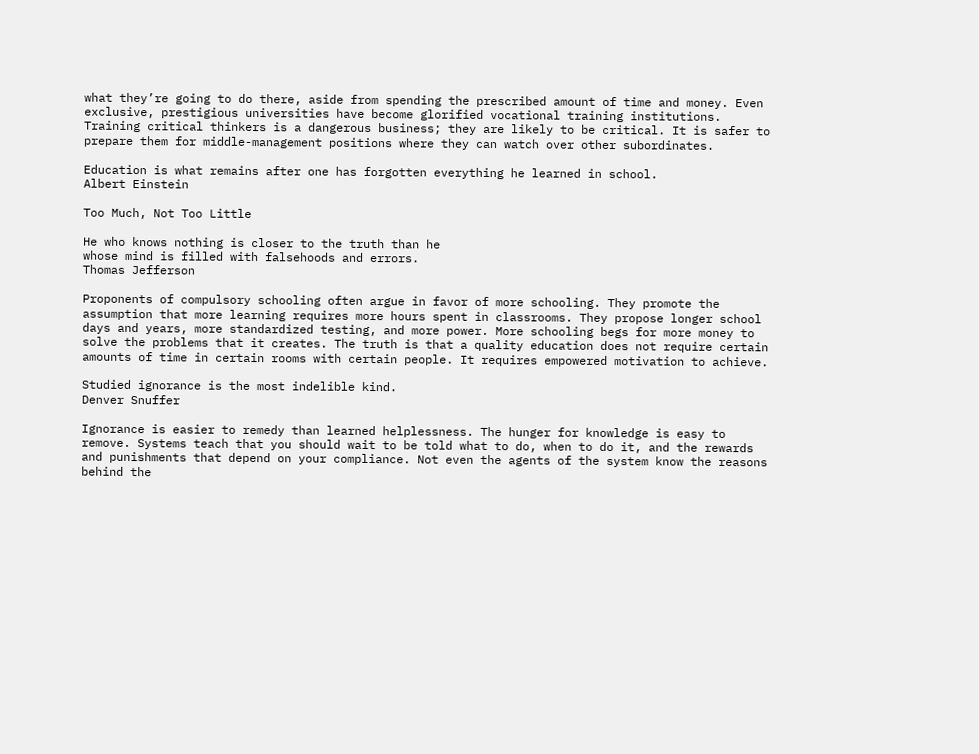what they’re going to do there, aside from spending the prescribed amount of time and money. Even exclusive, prestigious universities have become glorified vocational training institutions. Training critical thinkers is a dangerous business; they are likely to be critical. It is safer to prepare them for middle-management positions where they can watch over other subordinates.

Education is what remains after one has forgotten everything he learned in school.
Albert Einstein

Too Much, Not Too Little

He who knows nothing is closer to the truth than he
whose mind is filled with falsehoods and errors.
Thomas Jefferson

Proponents of compulsory schooling often argue in favor of more schooling. They promote the assumption that more learning requires more hours spent in classrooms. They propose longer school days and years, more standardized testing, and more power. More schooling begs for more money to solve the problems that it creates. The truth is that a quality education does not require certain amounts of time in certain rooms with certain people. It requires empowered motivation to achieve.

Studied ignorance is the most indelible kind.
Denver Snuffer

Ignorance is easier to remedy than learned helplessness. The hunger for knowledge is easy to remove. Systems teach that you should wait to be told what to do, when to do it, and the rewards and punishments that depend on your compliance. Not even the agents of the system know the reasons behind the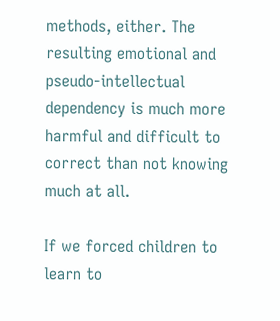methods, either. The resulting emotional and pseudo-intellectual dependency is much more harmful and difficult to correct than not knowing much at all.

If we forced children to learn to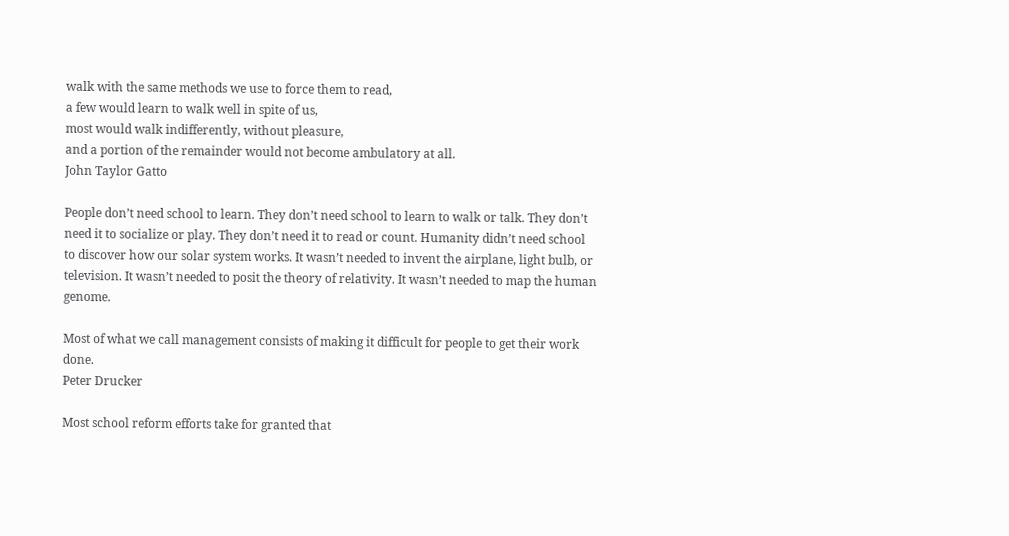walk with the same methods we use to force them to read,
a few would learn to walk well in spite of us,
most would walk indifferently, without pleasure,
and a portion of the remainder would not become ambulatory at all.
John Taylor Gatto

People don’t need school to learn. They don’t need school to learn to walk or talk. They don’t need it to socialize or play. They don’t need it to read or count. Humanity didn’t need school to discover how our solar system works. It wasn’t needed to invent the airplane, light bulb, or television. It wasn’t needed to posit the theory of relativity. It wasn’t needed to map the human genome.

Most of what we call management consists of making it difficult for people to get their work done.
Peter Drucker

Most school reform efforts take for granted that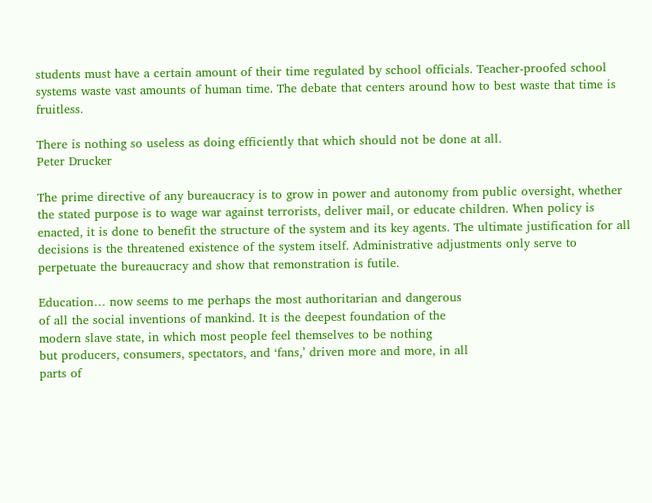students must have a certain amount of their time regulated by school officials. Teacher-proofed school systems waste vast amounts of human time. The debate that centers around how to best waste that time is fruitless.

There is nothing so useless as doing efficiently that which should not be done at all.
Peter Drucker

The prime directive of any bureaucracy is to grow in power and autonomy from public oversight, whether the stated purpose is to wage war against terrorists, deliver mail, or educate children. When policy is enacted, it is done to benefit the structure of the system and its key agents. The ultimate justification for all decisions is the threatened existence of the system itself. Administrative adjustments only serve to perpetuate the bureaucracy and show that remonstration is futile.

Education… now seems to me perhaps the most authoritarian and dangerous
of all the social inventions of mankind. It is the deepest foundation of the
modern slave state, in which most people feel themselves to be nothing
but producers, consumers, spectators, and ‘fans,’ driven more and more, in all
parts of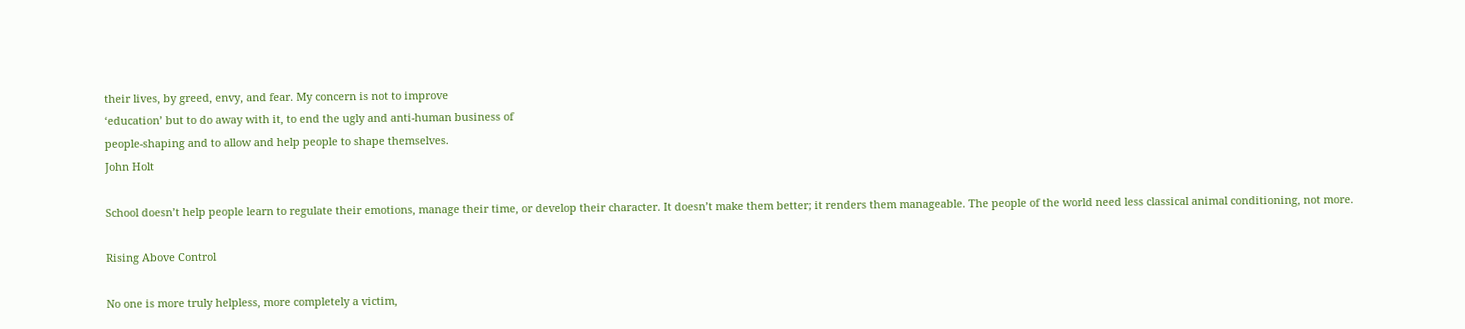their lives, by greed, envy, and fear. My concern is not to improve
‘education’ but to do away with it, to end the ugly and anti-human business of
people-shaping and to allow and help people to shape themselves.
John Holt

School doesn’t help people learn to regulate their emotions, manage their time, or develop their character. It doesn’t make them better; it renders them manageable. The people of the world need less classical animal conditioning, not more.

Rising Above Control

No one is more truly helpless, more completely a victim,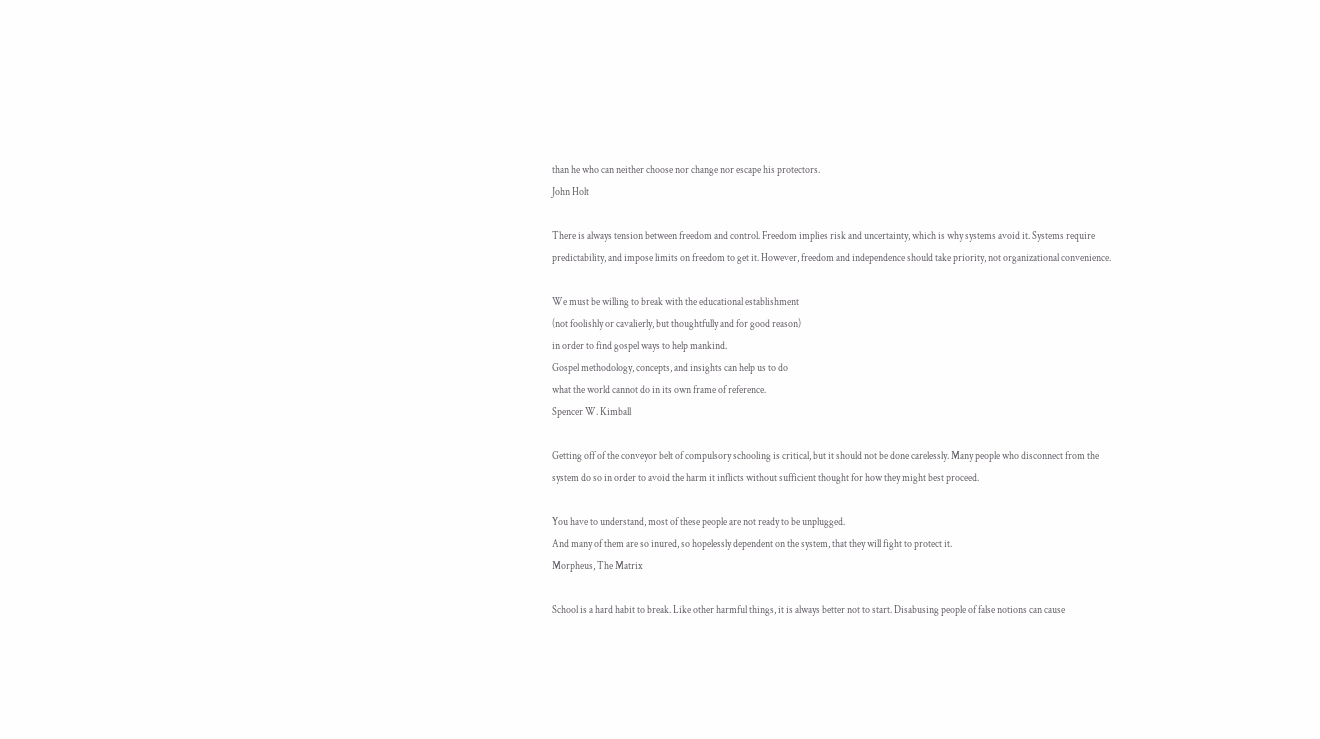than he who can neither choose nor change nor escape his protectors.
John Holt

There is always tension between freedom and control. Freedom implies risk and uncertainty, which is why systems avoid it. Systems require predictability, and impose limits on freedom to get it. However, freedom and independence should take priority, not organizational convenience.

We must be willing to break with the educational establishment
(not foolishly or cavalierly, but thoughtfully and for good reason)
in order to find gospel ways to help mankind.
Gospel methodology, concepts, and insights can help us to do
what the world cannot do in its own frame of reference.
Spencer W. Kimball

Getting off of the conveyor belt of compulsory schooling is critical, but it should not be done carelessly. Many people who disconnect from the system do so in order to avoid the harm it inflicts without sufficient thought for how they might best proceed.

You have to understand, most of these people are not ready to be unplugged.
And many of them are so inured, so hopelessly dependent on the system, that they will fight to protect it.
Morpheus, The Matrix

School is a hard habit to break. Like other harmful things, it is always better not to start. Disabusing people of false notions can cause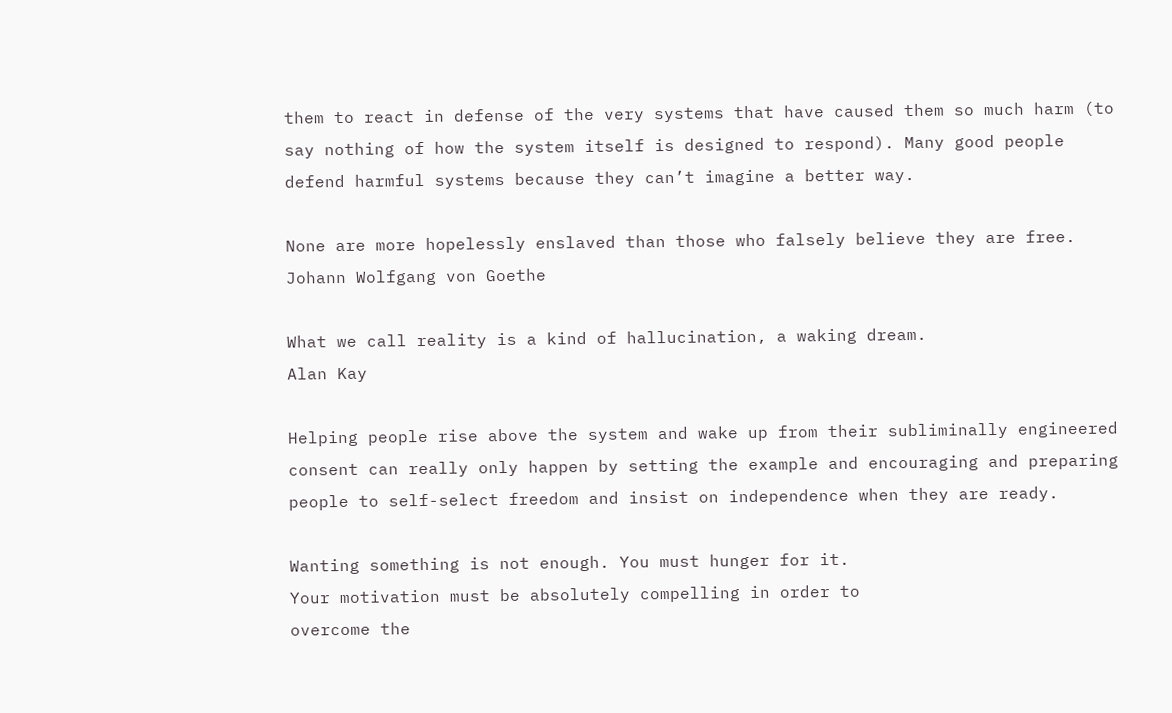them to react in defense of the very systems that have caused them so much harm (to say nothing of how the system itself is designed to respond). Many good people defend harmful systems because they can’t imagine a better way.

None are more hopelessly enslaved than those who falsely believe they are free.
Johann Wolfgang von Goethe

What we call reality is a kind of hallucination, a waking dream.
Alan Kay

Helping people rise above the system and wake up from their subliminally engineered consent can really only happen by setting the example and encouraging and preparing people to self-select freedom and insist on independence when they are ready.

Wanting something is not enough. You must hunger for it.
Your motivation must be absolutely compelling in order to
overcome the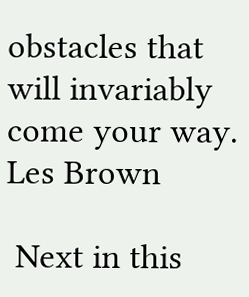obstacles that will invariably come your way.
Les Brown

 Next in this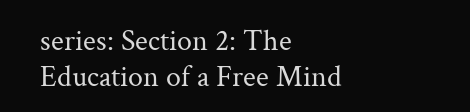series: Section 2: The Education of a Free Mind